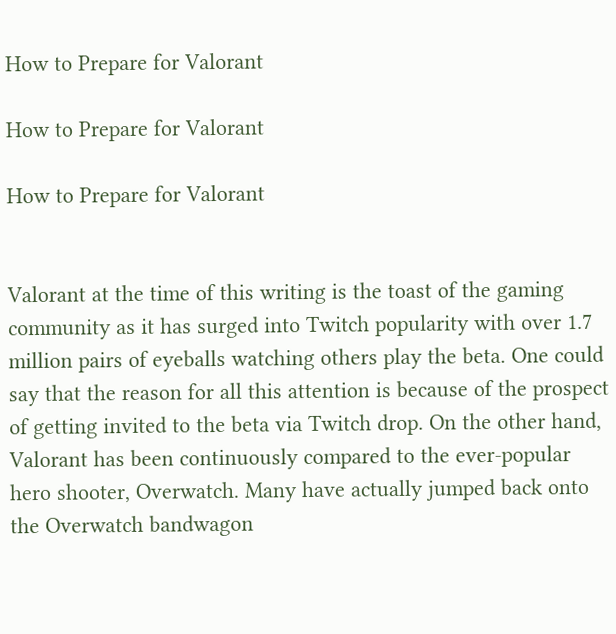How to Prepare for Valorant

How to Prepare for Valorant

How to Prepare for Valorant


Valorant at the time of this writing is the toast of the gaming community as it has surged into Twitch popularity with over 1.7 million pairs of eyeballs watching others play the beta. One could say that the reason for all this attention is because of the prospect of getting invited to the beta via Twitch drop. On the other hand, Valorant has been continuously compared to the ever-popular hero shooter, Overwatch. Many have actually jumped back onto the Overwatch bandwagon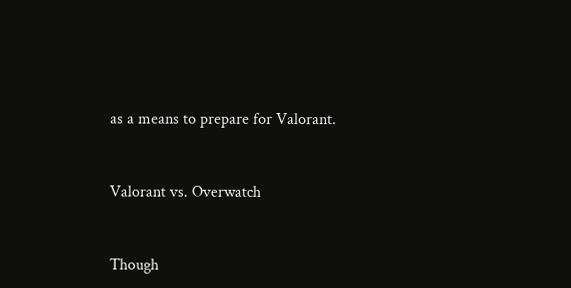as a means to prepare for Valorant.


Valorant vs. Overwatch


Though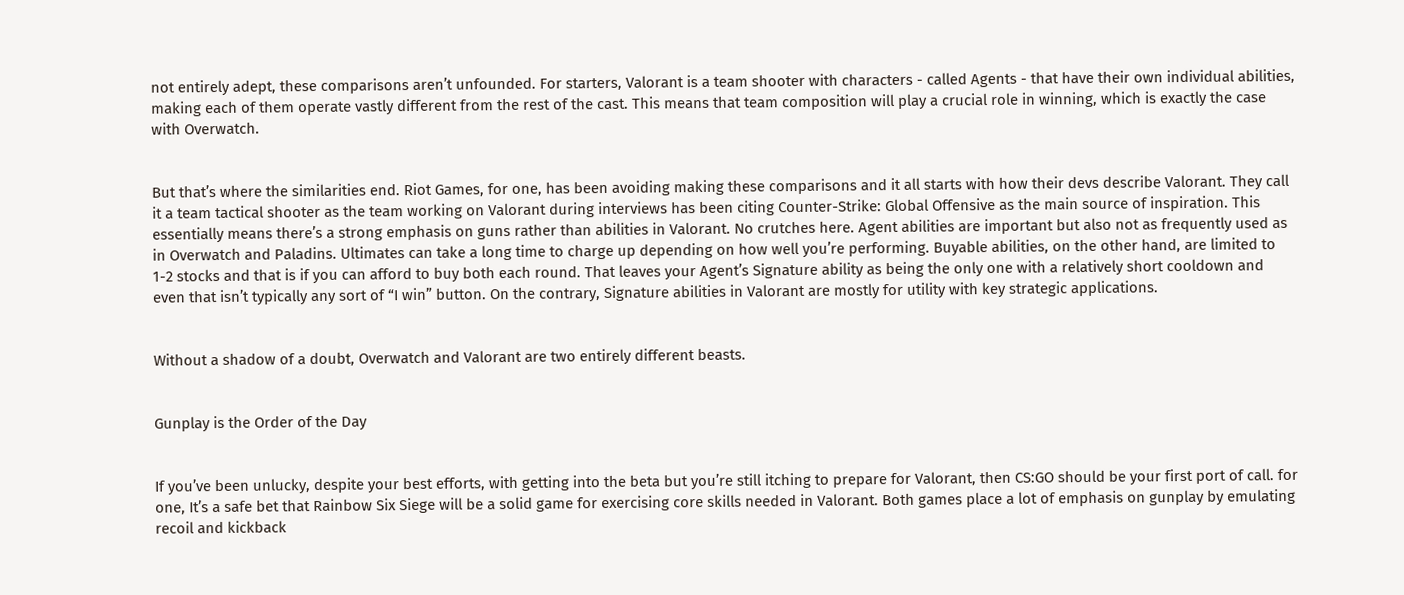not entirely adept, these comparisons aren’t unfounded. For starters, Valorant is a team shooter with characters - called Agents - that have their own individual abilities, making each of them operate vastly different from the rest of the cast. This means that team composition will play a crucial role in winning, which is exactly the case with Overwatch.


But that’s where the similarities end. Riot Games, for one, has been avoiding making these comparisons and it all starts with how their devs describe Valorant. They call it a team tactical shooter as the team working on Valorant during interviews has been citing Counter-Strike: Global Offensive as the main source of inspiration. This essentially means there’s a strong emphasis on guns rather than abilities in Valorant. No crutches here. Agent abilities are important but also not as frequently used as in Overwatch and Paladins. Ultimates can take a long time to charge up depending on how well you’re performing. Buyable abilities, on the other hand, are limited to 1-2 stocks and that is if you can afford to buy both each round. That leaves your Agent’s Signature ability as being the only one with a relatively short cooldown and even that isn’t typically any sort of “I win” button. On the contrary, Signature abilities in Valorant are mostly for utility with key strategic applications.


Without a shadow of a doubt, Overwatch and Valorant are two entirely different beasts.


Gunplay is the Order of the Day


If you’ve been unlucky, despite your best efforts, with getting into the beta but you’re still itching to prepare for Valorant, then CS:GO should be your first port of call. for one, It’s a safe bet that Rainbow Six Siege will be a solid game for exercising core skills needed in Valorant. Both games place a lot of emphasis on gunplay by emulating recoil and kickback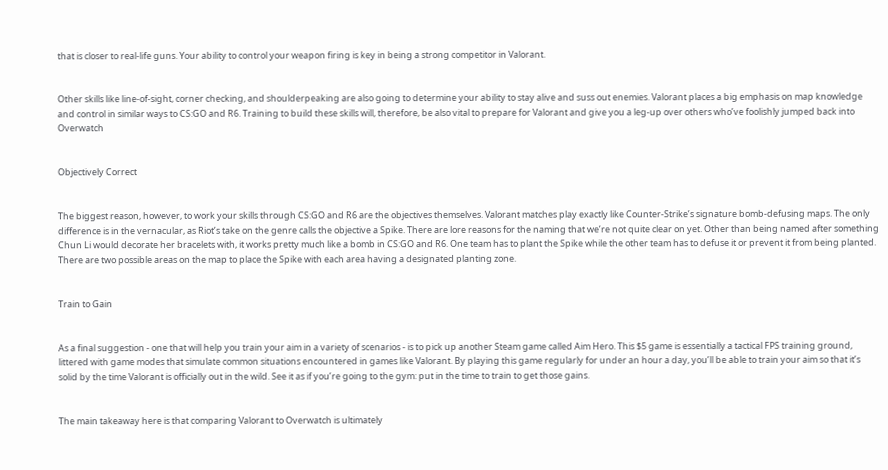that is closer to real-life guns. Your ability to control your weapon firing is key in being a strong competitor in Valorant.


Other skills like line-of-sight, corner checking, and shoulderpeaking are also going to determine your ability to stay alive and suss out enemies. Valorant places a big emphasis on map knowledge and control in similar ways to CS:GO and R6. Training to build these skills will, therefore, be also vital to prepare for Valorant and give you a leg-up over others who’ve foolishly jumped back into Overwatch


Objectively Correct


The biggest reason, however, to work your skills through CS:GO and R6 are the objectives themselves. Valorant matches play exactly like Counter-Strike’s signature bomb-defusing maps. The only difference is in the vernacular, as Riot’s take on the genre calls the objective a Spike. There are lore reasons for the naming that we’re not quite clear on yet. Other than being named after something Chun Li would decorate her bracelets with, it works pretty much like a bomb in CS:GO and R6. One team has to plant the Spike while the other team has to defuse it or prevent it from being planted. There are two possible areas on the map to place the Spike with each area having a designated planting zone.


Train to Gain


As a final suggestion - one that will help you train your aim in a variety of scenarios - is to pick up another Steam game called Aim Hero. This $5 game is essentially a tactical FPS training ground, littered with game modes that simulate common situations encountered in games like Valorant. By playing this game regularly for under an hour a day, you’ll be able to train your aim so that it’s solid by the time Valorant is officially out in the wild. See it as if you’re going to the gym: put in the time to train to get those gains.


The main takeaway here is that comparing Valorant to Overwatch is ultimately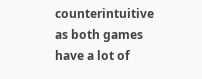counterintuitive as both games have a lot of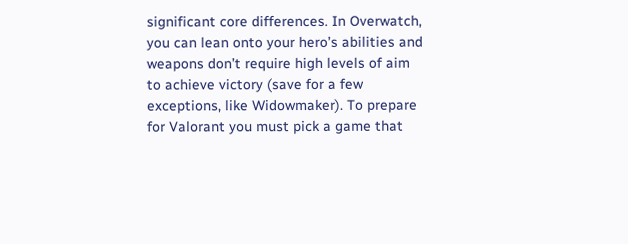significant core differences. In Overwatch, you can lean onto your hero’s abilities and weapons don’t require high levels of aim to achieve victory (save for a few exceptions, like Widowmaker). To prepare for Valorant you must pick a game that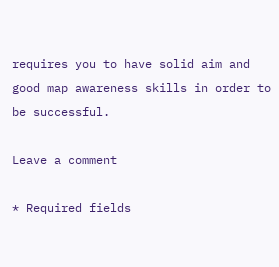requires you to have solid aim and good map awareness skills in order to be successful.

Leave a comment

* Required fields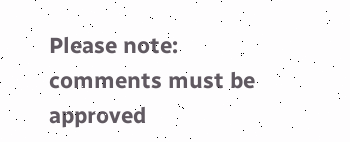Please note: comments must be approved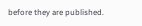before they are published.